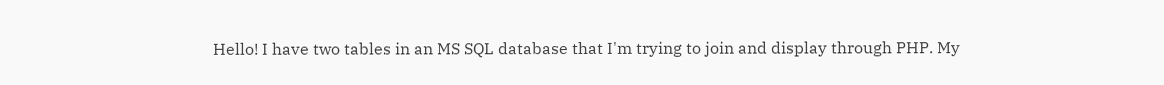Hello! I have two tables in an MS SQL database that I'm trying to join and display through PHP. My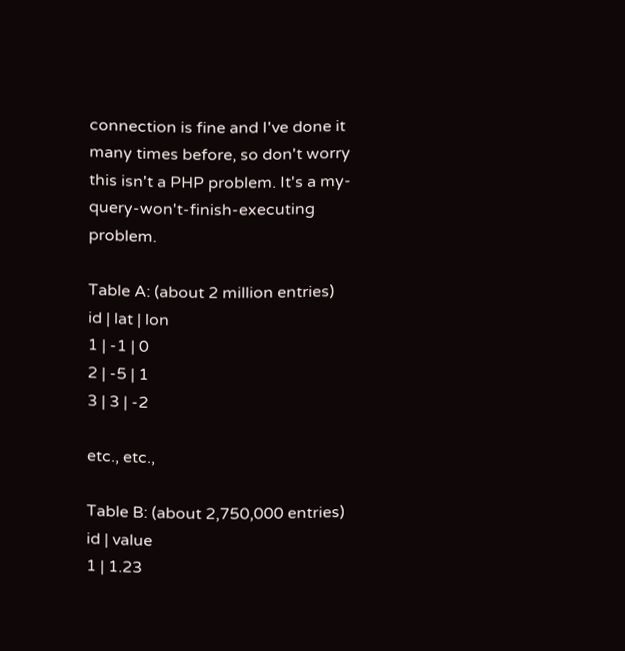connection is fine and I've done it many times before, so don't worry this isn't a PHP problem. It's a my-query-won't-finish-executing problem.

Table A: (about 2 million entries)
id | lat | lon
1 | -1 | 0
2 | -5 | 1
3 | 3 | -2

etc., etc.,

Table B: (about 2,750,000 entries)
id | value
1 | 1.23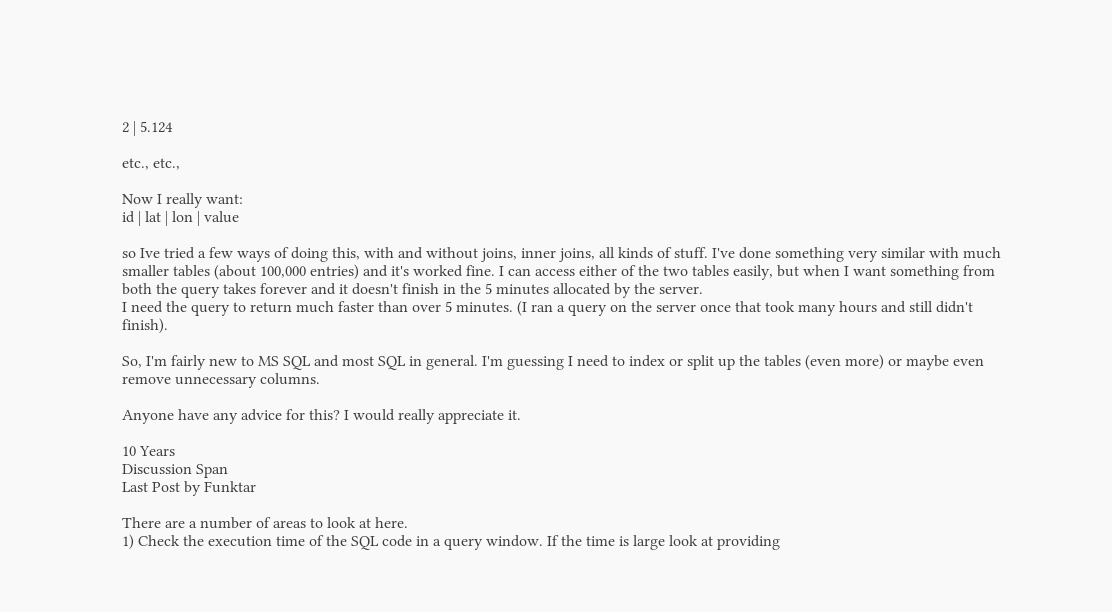2 | 5.124

etc., etc.,

Now I really want:
id | lat | lon | value

so Ive tried a few ways of doing this, with and without joins, inner joins, all kinds of stuff. I've done something very similar with much smaller tables (about 100,000 entries) and it's worked fine. I can access either of the two tables easily, but when I want something from both the query takes forever and it doesn't finish in the 5 minutes allocated by the server.
I need the query to return much faster than over 5 minutes. (I ran a query on the server once that took many hours and still didn't finish).

So, I'm fairly new to MS SQL and most SQL in general. I'm guessing I need to index or split up the tables (even more) or maybe even remove unnecessary columns.

Anyone have any advice for this? I would really appreciate it.

10 Years
Discussion Span
Last Post by Funktar

There are a number of areas to look at here.
1) Check the execution time of the SQL code in a query window. If the time is large look at providing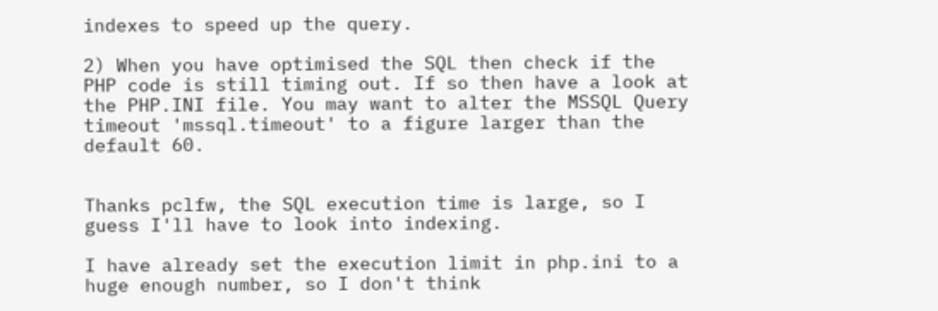indexes to speed up the query.

2) When you have optimised the SQL then check if the PHP code is still timing out. If so then have a look at the PHP.INI file. You may want to alter the MSSQL Query timeout 'mssql.timeout' to a figure larger than the default 60.


Thanks pclfw, the SQL execution time is large, so I guess I'll have to look into indexing.

I have already set the execution limit in php.ini to a huge enough number, so I don't think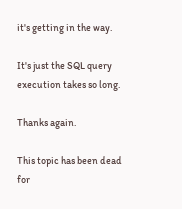it's getting in the way.

It's just the SQL query execution takes so long.

Thanks again.

This topic has been dead for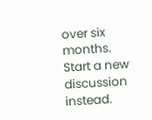over six months. Start a new discussion instead.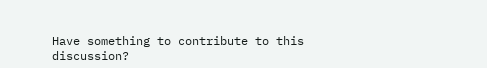Have something to contribute to this discussion?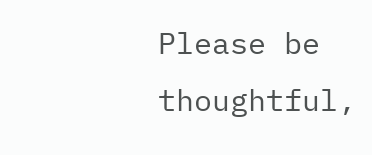Please be thoughtful,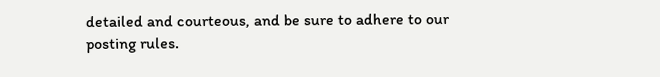detailed and courteous, and be sure to adhere to our posting rules.